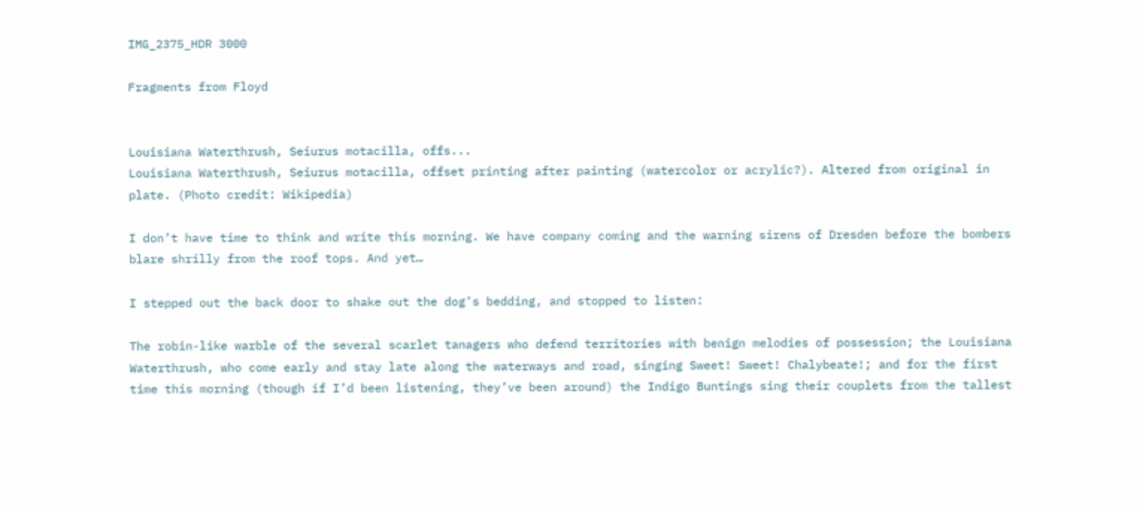IMG_2375_HDR 3000

Fragments from Floyd


Louisiana Waterthrush, Seiurus motacilla, offs...
Louisiana Waterthrush, Seiurus motacilla, offset printing after painting (watercolor or acrylic?). Altered from original in plate. (Photo credit: Wikipedia)

I don’t have time to think and write this morning. We have company coming and the warning sirens of Dresden before the bombers blare shrilly from the roof tops. And yet…

I stepped out the back door to shake out the dog’s bedding, and stopped to listen:

The robin-like warble of the several scarlet tanagers who defend territories with benign melodies of possession; the Louisiana Waterthrush, who come early and stay late along the waterways and road, singing Sweet! Sweet! Chalybeate!; and for the first time this morning (though if I’d been listening, they’ve been around) the Indigo Buntings sing their couplets from the tallest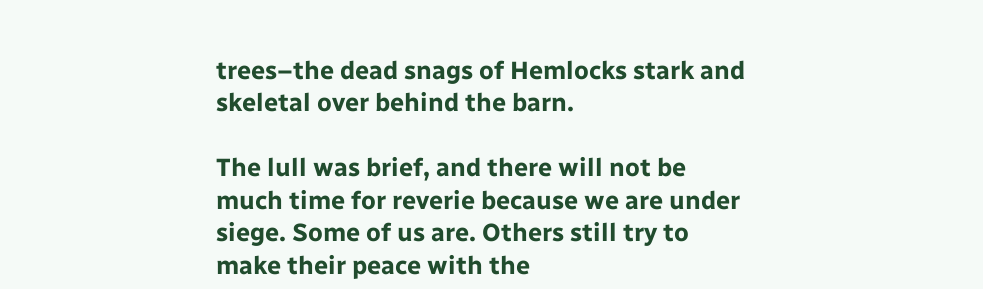trees–the dead snags of Hemlocks stark and skeletal over behind the barn.

The lull was brief, and there will not be much time for reverie because we are under siege. Some of us are. Others still try to make their peace with the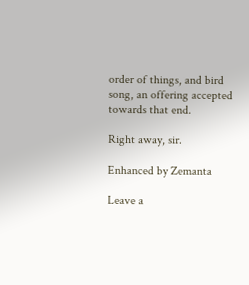order of things, and bird song, an offering accepted towards that end.

Right away, sir.

Enhanced by Zemanta

Leave a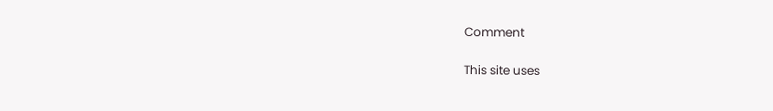Comment

This site uses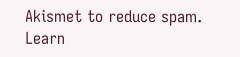Akismet to reduce spam. Learn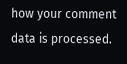how your comment data is processed.